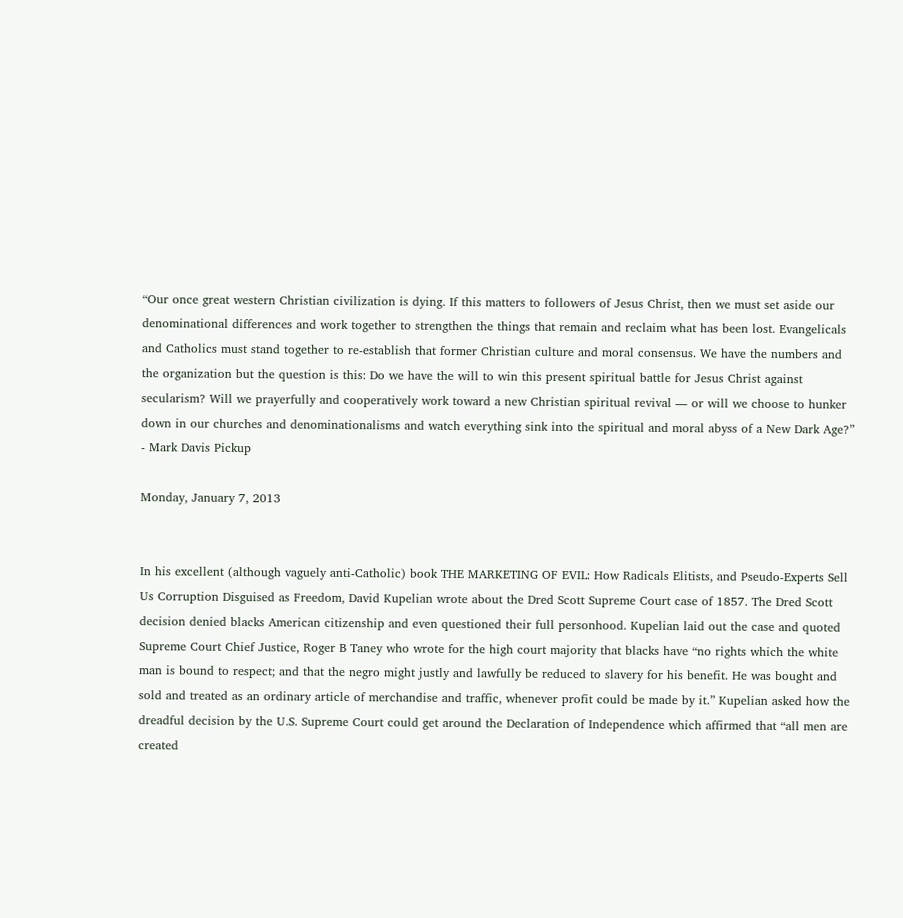“Our once great western Christian civilization is dying. If this matters to followers of Jesus Christ, then we must set aside our denominational differences and work together to strengthen the things that remain and reclaim what has been lost. Evangelicals and Catholics must stand together to re-establish that former Christian culture and moral consensus. We have the numbers and the organization but the question is this: Do we have the will to win this present spiritual battle for Jesus Christ against secularism? Will we prayerfully and cooperatively work toward a new Christian spiritual revival ― or will we choose to hunker down in our churches and denominationalisms and watch everything sink into the spiritual and moral abyss of a New Dark Age?” - Mark Davis Pickup

Monday, January 7, 2013


In his excellent (although vaguely anti-Catholic) book THE MARKETING OF EVIL: How Radicals Elitists, and Pseudo-Experts Sell Us Corruption Disguised as Freedom, David Kupelian wrote about the Dred Scott Supreme Court case of 1857. The Dred Scott decision denied blacks American citizenship and even questioned their full personhood. Kupelian laid out the case and quoted Supreme Court Chief Justice, Roger B Taney who wrote for the high court majority that blacks have “no rights which the white man is bound to respect; and that the negro might justly and lawfully be reduced to slavery for his benefit. He was bought and sold and treated as an ordinary article of merchandise and traffic, whenever profit could be made by it.” Kupelian asked how the dreadful decision by the U.S. Supreme Court could get around the Declaration of Independence which affirmed that “all men are created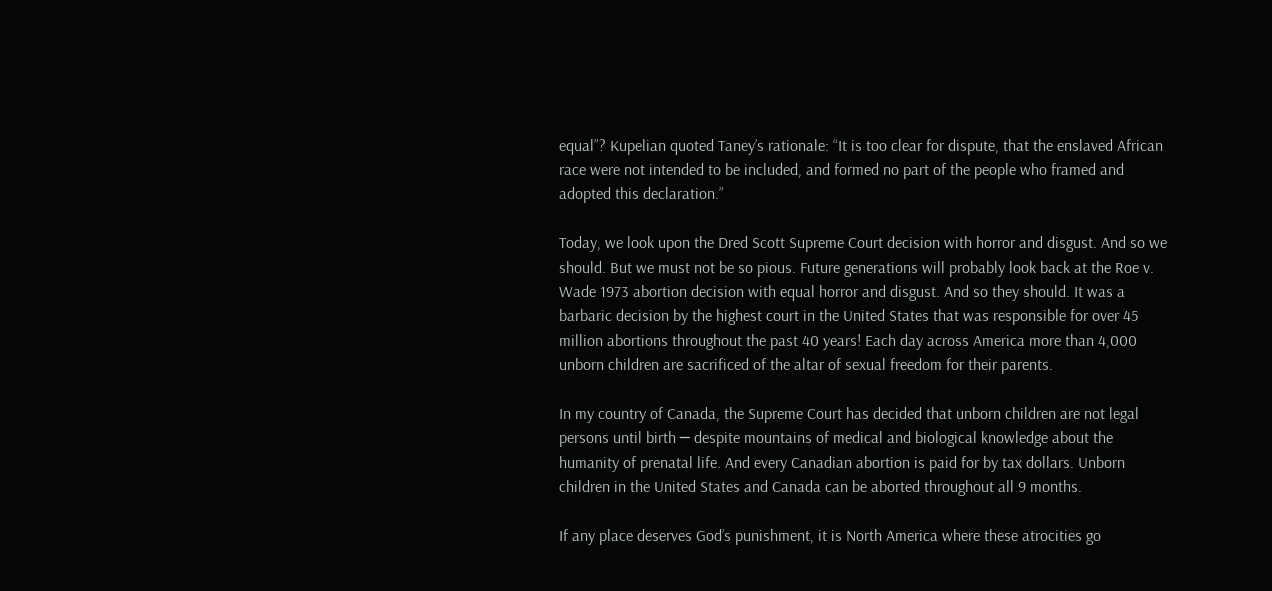equal”? Kupelian quoted Taney’s rationale: “It is too clear for dispute, that the enslaved African race were not intended to be included, and formed no part of the people who framed and adopted this declaration.”

Today, we look upon the Dred Scott Supreme Court decision with horror and disgust. And so we should. But we must not be so pious. Future generations will probably look back at the Roe v. Wade 1973 abortion decision with equal horror and disgust. And so they should. It was a barbaric decision by the highest court in the United States that was responsible for over 45 million abortions throughout the past 40 years! Each day across America more than 4,000 unborn children are sacrificed of the altar of sexual freedom for their parents.

In my country of Canada, the Supreme Court has decided that unborn children are not legal persons until birth ─ despite mountains of medical and biological knowledge about the humanity of prenatal life. And every Canadian abortion is paid for by tax dollars. Unborn children in the United States and Canada can be aborted throughout all 9 months.

If any place deserves God’s punishment, it is North America where these atrocities go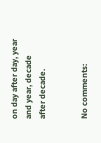on day after day, year and year, decade after decade.


No comments: